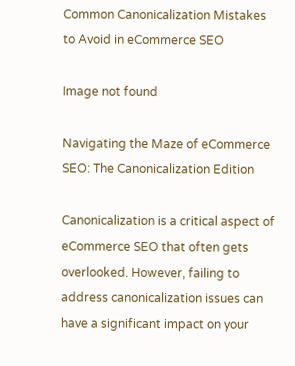Common Canonicalization Mistakes to Avoid in eCommerce SEO

Image not found

Navigating the Maze of eCommerce SEO: The Canonicalization Edition

Canonicalization is a critical aspect of eCommerce SEO that often gets overlooked. However, failing to address canonicalization issues can have a significant impact on your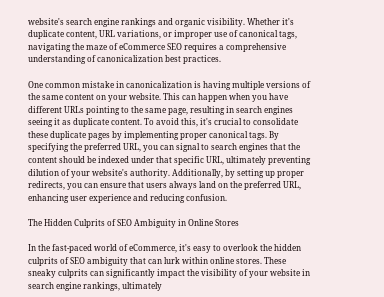website's search engine rankings and organic visibility. Whether it's duplicate content, URL variations, or improper use of canonical tags, navigating the maze of eCommerce SEO requires a comprehensive understanding of canonicalization best practices.

One common mistake in canonicalization is having multiple versions of the same content on your website. This can happen when you have different URLs pointing to the same page, resulting in search engines seeing it as duplicate content. To avoid this, it's crucial to consolidate these duplicate pages by implementing proper canonical tags. By specifying the preferred URL, you can signal to search engines that the content should be indexed under that specific URL, ultimately preventing dilution of your website's authority. Additionally, by setting up proper redirects, you can ensure that users always land on the preferred URL, enhancing user experience and reducing confusion.

The Hidden Culprits of SEO Ambiguity in Online Stores

In the fast-paced world of eCommerce, it's easy to overlook the hidden culprits of SEO ambiguity that can lurk within online stores. These sneaky culprits can significantly impact the visibility of your website in search engine rankings, ultimately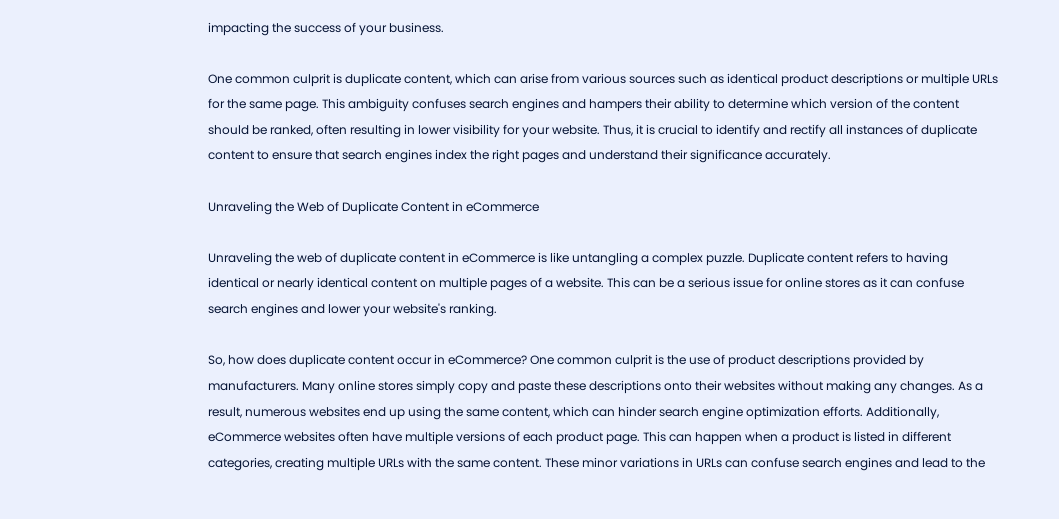impacting the success of your business.

One common culprit is duplicate content, which can arise from various sources such as identical product descriptions or multiple URLs for the same page. This ambiguity confuses search engines and hampers their ability to determine which version of the content should be ranked, often resulting in lower visibility for your website. Thus, it is crucial to identify and rectify all instances of duplicate content to ensure that search engines index the right pages and understand their significance accurately.

Unraveling the Web of Duplicate Content in eCommerce

Unraveling the web of duplicate content in eCommerce is like untangling a complex puzzle. Duplicate content refers to having identical or nearly identical content on multiple pages of a website. This can be a serious issue for online stores as it can confuse search engines and lower your website's ranking.

So, how does duplicate content occur in eCommerce? One common culprit is the use of product descriptions provided by manufacturers. Many online stores simply copy and paste these descriptions onto their websites without making any changes. As a result, numerous websites end up using the same content, which can hinder search engine optimization efforts. Additionally, eCommerce websites often have multiple versions of each product page. This can happen when a product is listed in different categories, creating multiple URLs with the same content. These minor variations in URLs can confuse search engines and lead to the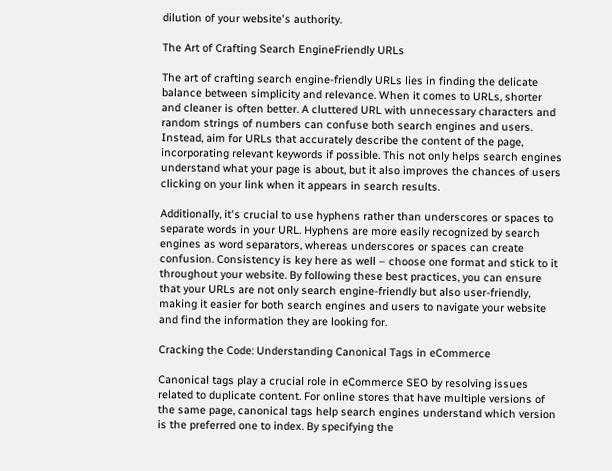dilution of your website's authority.

The Art of Crafting Search EngineFriendly URLs

The art of crafting search engine-friendly URLs lies in finding the delicate balance between simplicity and relevance. When it comes to URLs, shorter and cleaner is often better. A cluttered URL with unnecessary characters and random strings of numbers can confuse both search engines and users. Instead, aim for URLs that accurately describe the content of the page, incorporating relevant keywords if possible. This not only helps search engines understand what your page is about, but it also improves the chances of users clicking on your link when it appears in search results.

Additionally, it's crucial to use hyphens rather than underscores or spaces to separate words in your URL. Hyphens are more easily recognized by search engines as word separators, whereas underscores or spaces can create confusion. Consistency is key here as well – choose one format and stick to it throughout your website. By following these best practices, you can ensure that your URLs are not only search engine-friendly but also user-friendly, making it easier for both search engines and users to navigate your website and find the information they are looking for.

Cracking the Code: Understanding Canonical Tags in eCommerce

Canonical tags play a crucial role in eCommerce SEO by resolving issues related to duplicate content. For online stores that have multiple versions of the same page, canonical tags help search engines understand which version is the preferred one to index. By specifying the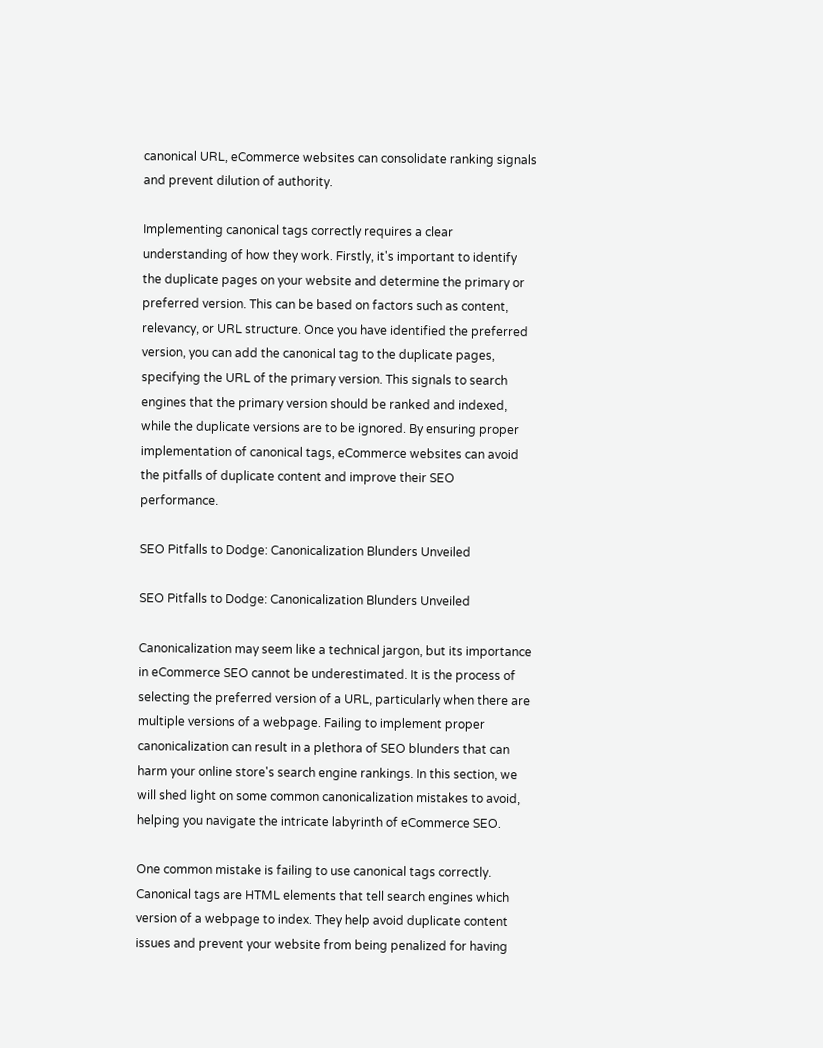canonical URL, eCommerce websites can consolidate ranking signals and prevent dilution of authority.

Implementing canonical tags correctly requires a clear understanding of how they work. Firstly, it's important to identify the duplicate pages on your website and determine the primary or preferred version. This can be based on factors such as content, relevancy, or URL structure. Once you have identified the preferred version, you can add the canonical tag to the duplicate pages, specifying the URL of the primary version. This signals to search engines that the primary version should be ranked and indexed, while the duplicate versions are to be ignored. By ensuring proper implementation of canonical tags, eCommerce websites can avoid the pitfalls of duplicate content and improve their SEO performance.

SEO Pitfalls to Dodge: Canonicalization Blunders Unveiled

SEO Pitfalls to Dodge: Canonicalization Blunders Unveiled

Canonicalization may seem like a technical jargon, but its importance in eCommerce SEO cannot be underestimated. It is the process of selecting the preferred version of a URL, particularly when there are multiple versions of a webpage. Failing to implement proper canonicalization can result in a plethora of SEO blunders that can harm your online store's search engine rankings. In this section, we will shed light on some common canonicalization mistakes to avoid, helping you navigate the intricate labyrinth of eCommerce SEO.

One common mistake is failing to use canonical tags correctly. Canonical tags are HTML elements that tell search engines which version of a webpage to index. They help avoid duplicate content issues and prevent your website from being penalized for having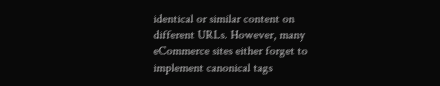identical or similar content on different URLs. However, many eCommerce sites either forget to implement canonical tags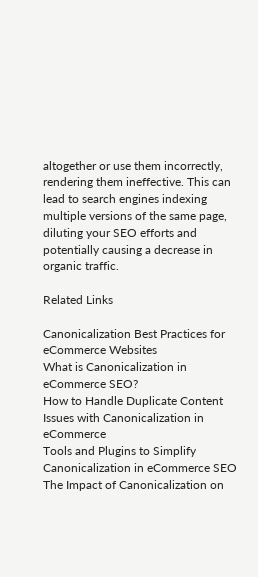altogether or use them incorrectly, rendering them ineffective. This can lead to search engines indexing multiple versions of the same page, diluting your SEO efforts and potentially causing a decrease in organic traffic.

Related Links

Canonicalization Best Practices for eCommerce Websites
What is Canonicalization in eCommerce SEO?
How to Handle Duplicate Content Issues with Canonicalization in eCommerce
Tools and Plugins to Simplify Canonicalization in eCommerce SEO
The Impact of Canonicalization on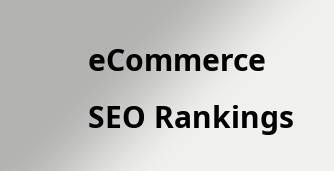eCommerce SEO Rankings